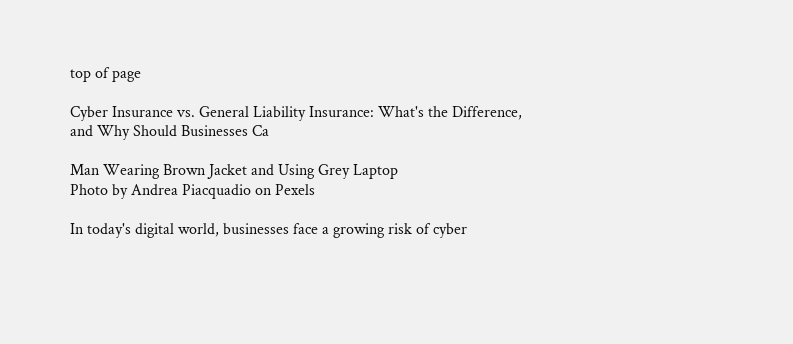top of page

Cyber Insurance vs. General Liability Insurance: What's the Difference, and Why Should Businesses Ca

Man Wearing Brown Jacket and Using Grey Laptop
Photo by Andrea Piacquadio on Pexels

In today's digital world, businesses face a growing risk of cyber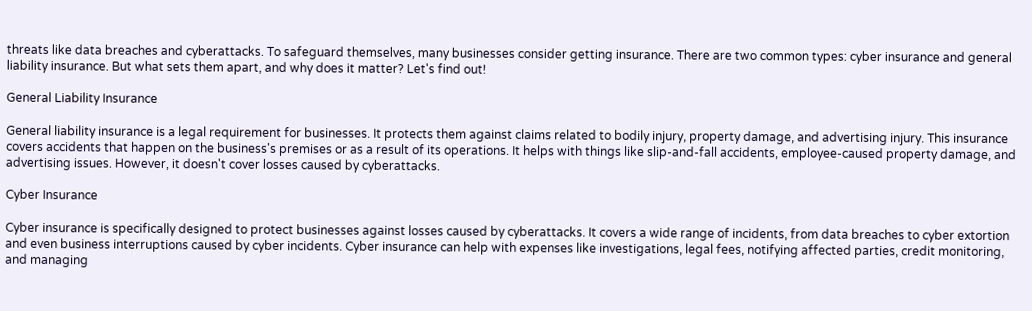threats like data breaches and cyberattacks. To safeguard themselves, many businesses consider getting insurance. There are two common types: cyber insurance and general liability insurance. But what sets them apart, and why does it matter? Let's find out!

General Liability Insurance

General liability insurance is a legal requirement for businesses. It protects them against claims related to bodily injury, property damage, and advertising injury. This insurance covers accidents that happen on the business's premises or as a result of its operations. It helps with things like slip-and-fall accidents, employee-caused property damage, and advertising issues. However, it doesn't cover losses caused by cyberattacks.

Cyber Insurance

Cyber insurance is specifically designed to protect businesses against losses caused by cyberattacks. It covers a wide range of incidents, from data breaches to cyber extortion and even business interruptions caused by cyber incidents. Cyber insurance can help with expenses like investigations, legal fees, notifying affected parties, credit monitoring, and managing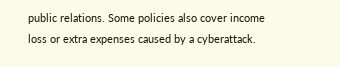public relations. Some policies also cover income loss or extra expenses caused by a cyberattack.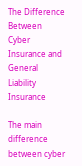The Difference Between Cyber Insurance and General Liability Insurance

The main difference between cyber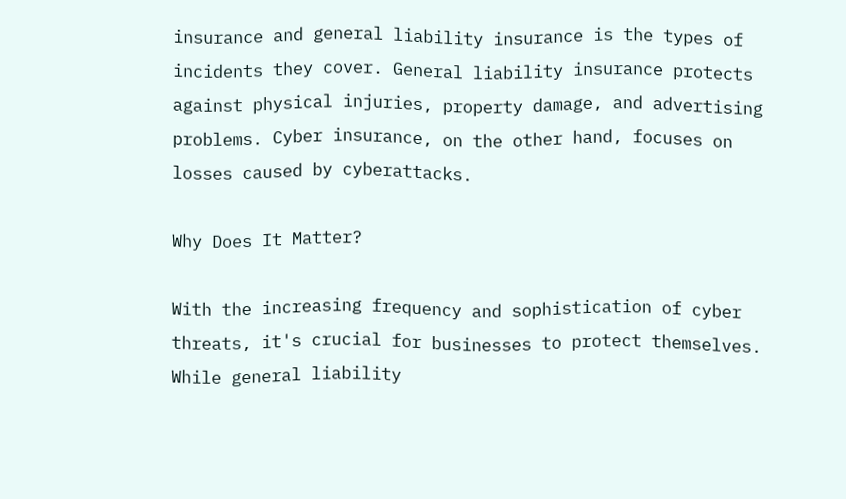insurance and general liability insurance is the types of incidents they cover. General liability insurance protects against physical injuries, property damage, and advertising problems. Cyber insurance, on the other hand, focuses on losses caused by cyberattacks.

Why Does It Matter?

With the increasing frequency and sophistication of cyber threats, it's crucial for businesses to protect themselves. While general liability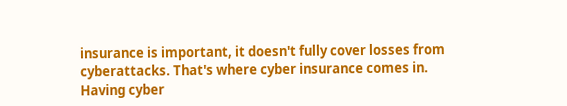insurance is important, it doesn't fully cover losses from cyberattacks. That's where cyber insurance comes in. Having cyber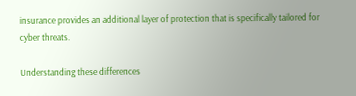insurance provides an additional layer of protection that is specifically tailored for cyber threats.

Understanding these differences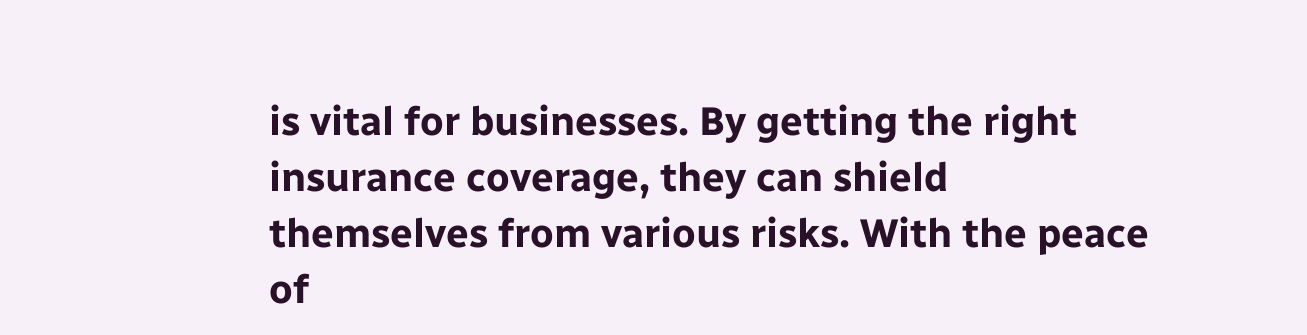is vital for businesses. By getting the right insurance coverage, they can shield themselves from various risks. With the peace of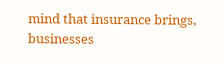mind that insurance brings, businesses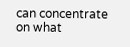can concentrate on what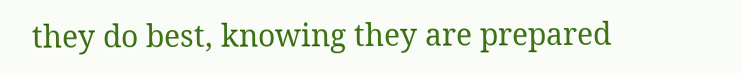they do best, knowing they are prepared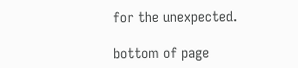for the unexpected.

bottom of page